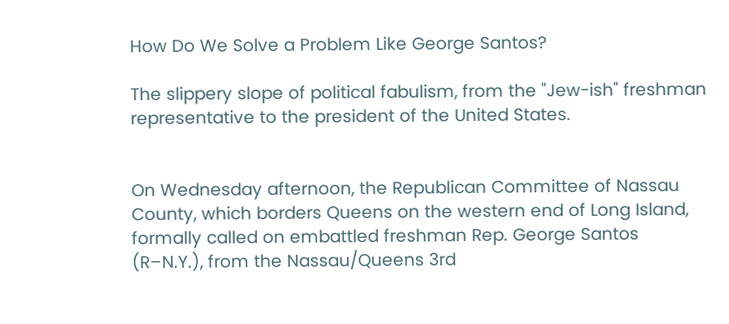How Do We Solve a Problem Like George Santos?

The slippery slope of political fabulism, from the "Jew-ish" freshman representative to the president of the United States.


On Wednesday afternoon, the Republican Committee of Nassau County, which borders Queens on the western end of Long Island, formally called on embattled freshman Rep. George Santos (R–N.Y.), from the Nassau/Queens 3rd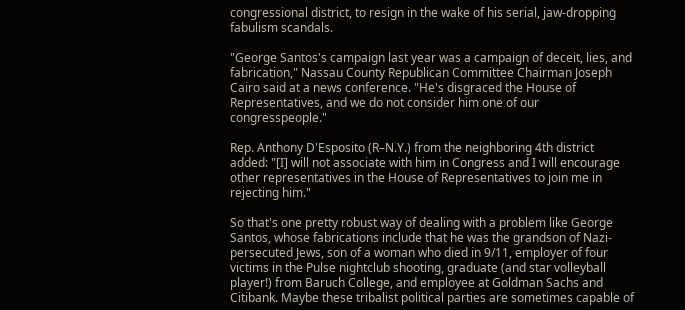congressional district, to resign in the wake of his serial, jaw-dropping fabulism scandals.

"George Santos's campaign last year was a campaign of deceit, lies, and fabrication," Nassau County Republican Committee Chairman Joseph Cairo said at a news conference. "He's disgraced the House of Representatives, and we do not consider him one of our congresspeople."

Rep. Anthony D'Esposito (R–N.Y.) from the neighboring 4th district added: "[I] will not associate with him in Congress and I will encourage other representatives in the House of Representatives to join me in rejecting him."

So that's one pretty robust way of dealing with a problem like George Santos, whose fabrications include that he was the grandson of Nazi-persecuted Jews, son of a woman who died in 9/11, employer of four victims in the Pulse nightclub shooting, graduate (and star volleyball player!) from Baruch College, and employee at Goldman Sachs and Citibank. Maybe these tribalist political parties are sometimes capable of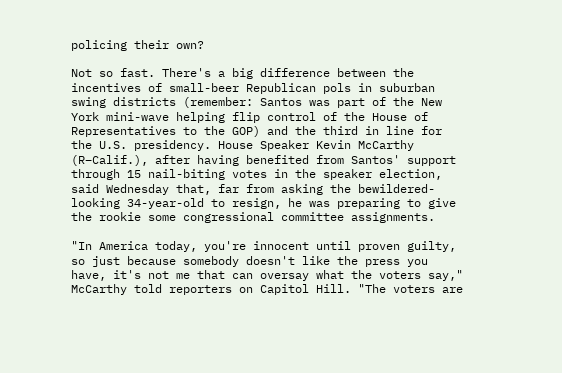policing their own?

Not so fast. There's a big difference between the incentives of small-beer Republican pols in suburban swing districts (remember: Santos was part of the New York mini-wave helping flip control of the House of Representatives to the GOP) and the third in line for the U.S. presidency. House Speaker Kevin McCarthy (R–Calif.), after having benefited from Santos' support through 15 nail-biting votes in the speaker election, said Wednesday that, far from asking the bewildered-looking 34-year-old to resign, he was preparing to give the rookie some congressional committee assignments.

"In America today, you're innocent until proven guilty, so just because somebody doesn't like the press you have, it's not me that can oversay what the voters say," McCarthy told reporters on Capitol Hill. "The voters are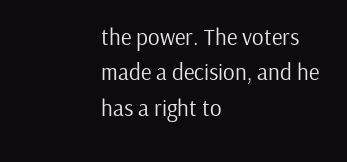the power. The voters made a decision, and he has a right to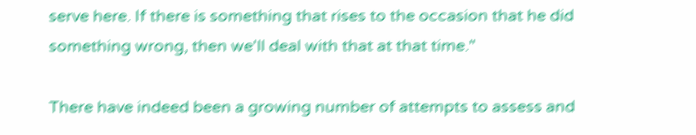serve here. If there is something that rises to the occasion that he did something wrong, then we'll deal with that at that time."

There have indeed been a growing number of attempts to assess and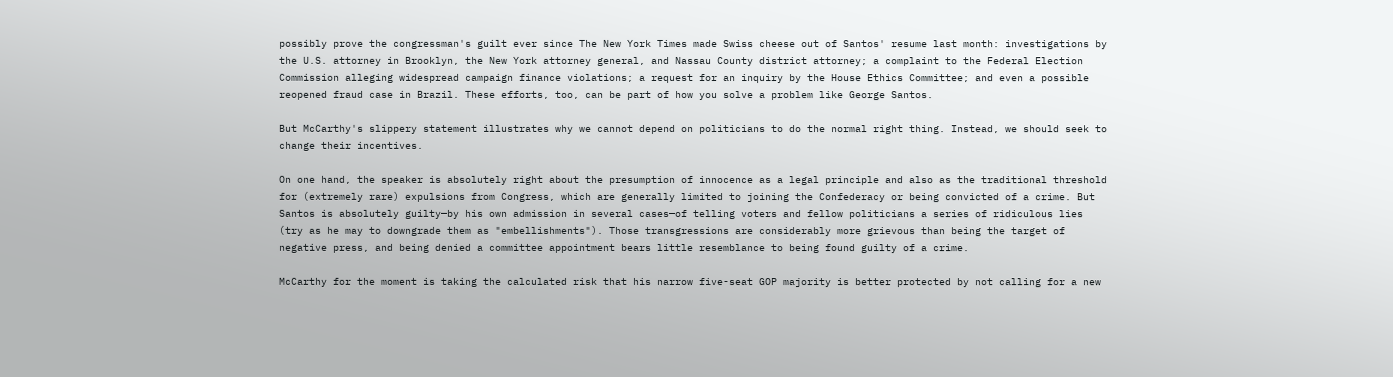possibly prove the congressman's guilt ever since The New York Times made Swiss cheese out of Santos' resume last month: investigations by the U.S. attorney in Brooklyn, the New York attorney general, and Nassau County district attorney; a complaint to the Federal Election Commission alleging widespread campaign finance violations; a request for an inquiry by the House Ethics Committee; and even a possible reopened fraud case in Brazil. These efforts, too, can be part of how you solve a problem like George Santos.

But McCarthy's slippery statement illustrates why we cannot depend on politicians to do the normal right thing. Instead, we should seek to change their incentives.

On one hand, the speaker is absolutely right about the presumption of innocence as a legal principle and also as the traditional threshold for (extremely rare) expulsions from Congress, which are generally limited to joining the Confederacy or being convicted of a crime. But Santos is absolutely guilty—by his own admission in several cases—of telling voters and fellow politicians a series of ridiculous lies (try as he may to downgrade them as "embellishments"). Those transgressions are considerably more grievous than being the target of negative press, and being denied a committee appointment bears little resemblance to being found guilty of a crime.

McCarthy for the moment is taking the calculated risk that his narrow five-seat GOP majority is better protected by not calling for a new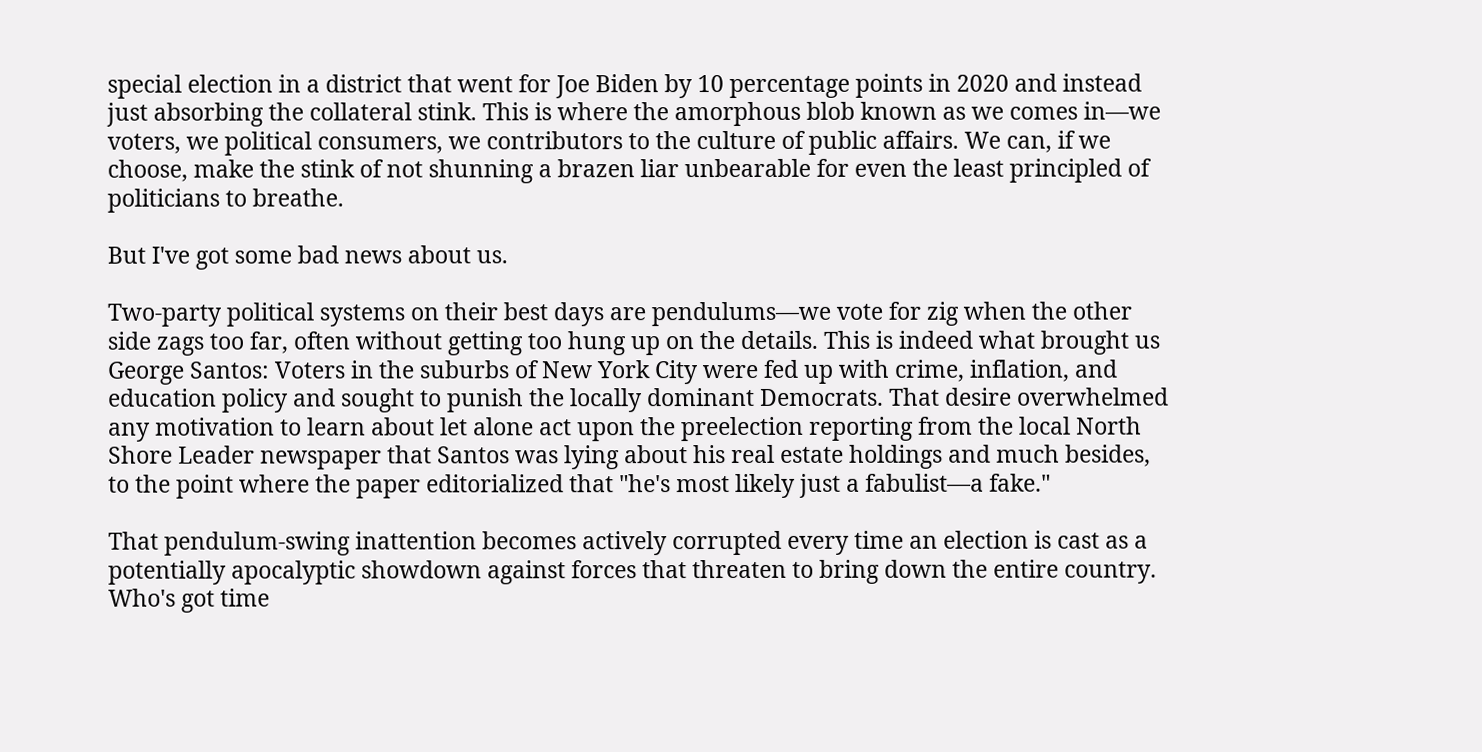special election in a district that went for Joe Biden by 10 percentage points in 2020 and instead just absorbing the collateral stink. This is where the amorphous blob known as we comes in—we voters, we political consumers, we contributors to the culture of public affairs. We can, if we choose, make the stink of not shunning a brazen liar unbearable for even the least principled of politicians to breathe.

But I've got some bad news about us.

Two-party political systems on their best days are pendulums—we vote for zig when the other side zags too far, often without getting too hung up on the details. This is indeed what brought us George Santos: Voters in the suburbs of New York City were fed up with crime, inflation, and education policy and sought to punish the locally dominant Democrats. That desire overwhelmed any motivation to learn about let alone act upon the preelection reporting from the local North Shore Leader newspaper that Santos was lying about his real estate holdings and much besides, to the point where the paper editorialized that "he's most likely just a fabulist—a fake."

That pendulum-swing inattention becomes actively corrupted every time an election is cast as a potentially apocalyptic showdown against forces that threaten to bring down the entire country. Who's got time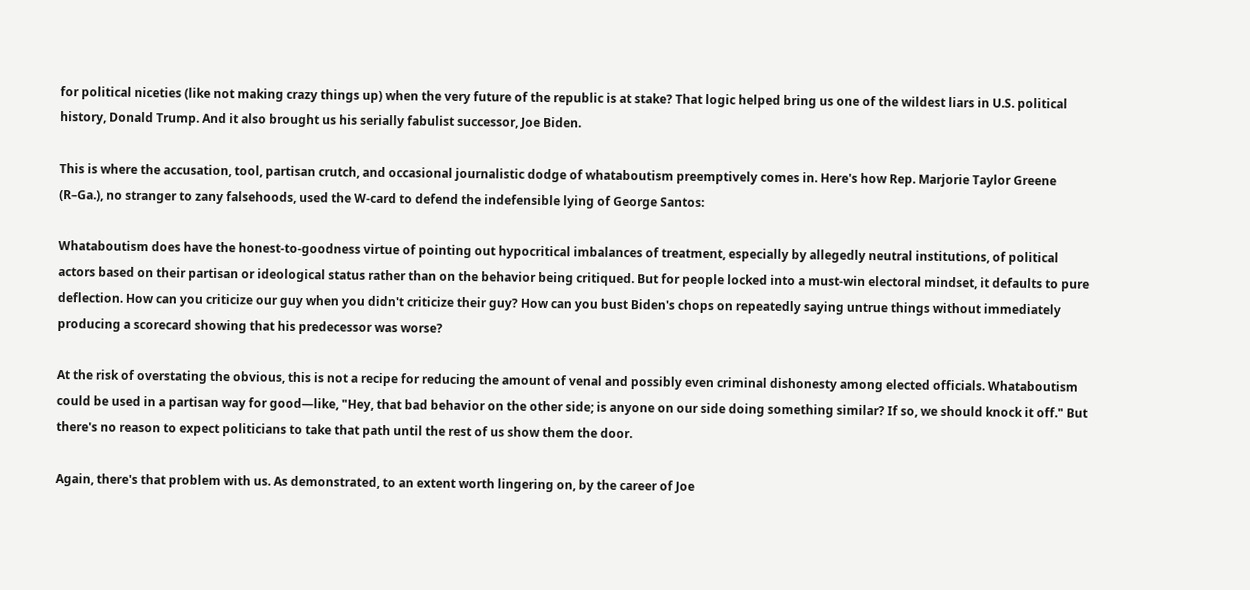for political niceties (like not making crazy things up) when the very future of the republic is at stake? That logic helped bring us one of the wildest liars in U.S. political history, Donald Trump. And it also brought us his serially fabulist successor, Joe Biden.

This is where the accusation, tool, partisan crutch, and occasional journalistic dodge of whataboutism preemptively comes in. Here's how Rep. Marjorie Taylor Greene (R–Ga.), no stranger to zany falsehoods, used the W-card to defend the indefensible lying of George Santos:

Whataboutism does have the honest-to-goodness virtue of pointing out hypocritical imbalances of treatment, especially by allegedly neutral institutions, of political actors based on their partisan or ideological status rather than on the behavior being critiqued. But for people locked into a must-win electoral mindset, it defaults to pure deflection. How can you criticize our guy when you didn't criticize their guy? How can you bust Biden's chops on repeatedly saying untrue things without immediately producing a scorecard showing that his predecessor was worse?

At the risk of overstating the obvious, this is not a recipe for reducing the amount of venal and possibly even criminal dishonesty among elected officials. Whataboutism could be used in a partisan way for good—like, "Hey, that bad behavior on the other side; is anyone on our side doing something similar? If so, we should knock it off." But there's no reason to expect politicians to take that path until the rest of us show them the door.

Again, there's that problem with us. As demonstrated, to an extent worth lingering on, by the career of Joe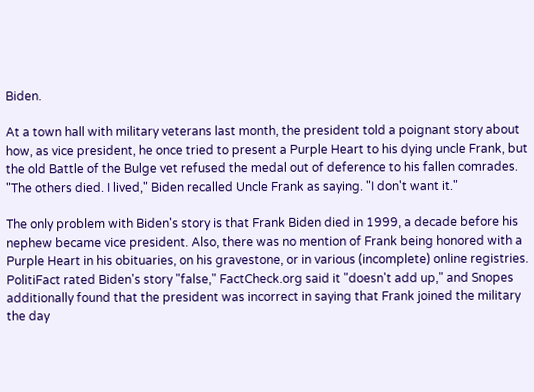Biden.

At a town hall with military veterans last month, the president told a poignant story about how, as vice president, he once tried to present a Purple Heart to his dying uncle Frank, but the old Battle of the Bulge vet refused the medal out of deference to his fallen comrades. "The others died. I lived," Biden recalled Uncle Frank as saying. "I don't want it."

The only problem with Biden's story is that Frank Biden died in 1999, a decade before his nephew became vice president. Also, there was no mention of Frank being honored with a Purple Heart in his obituaries, on his gravestone, or in various (incomplete) online registries. PolitiFact rated Biden's story "false," FactCheck.org said it "doesn't add up," and Snopes additionally found that the president was incorrect in saying that Frank joined the military the day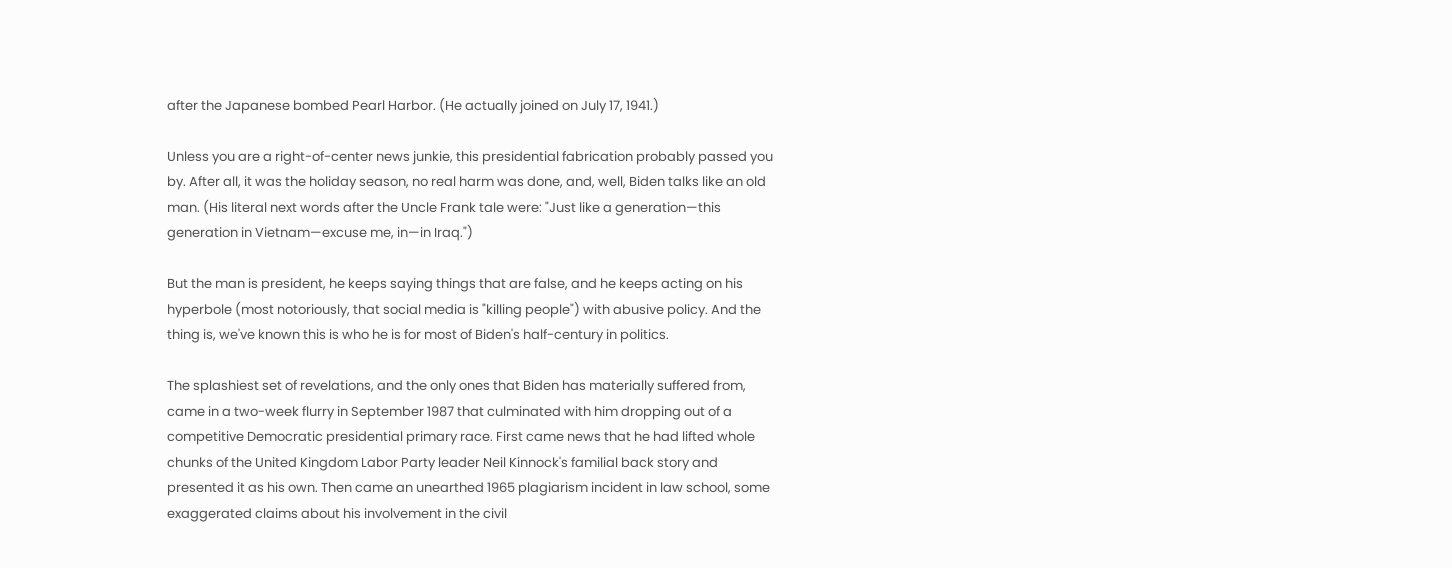after the Japanese bombed Pearl Harbor. (He actually joined on July 17, 1941.)

Unless you are a right-of-center news junkie, this presidential fabrication probably passed you by. After all, it was the holiday season, no real harm was done, and, well, Biden talks like an old man. (His literal next words after the Uncle Frank tale were: "Just like a generation—this generation in Vietnam—excuse me, in—in Iraq.")

But the man is president, he keeps saying things that are false, and he keeps acting on his hyperbole (most notoriously, that social media is "killing people") with abusive policy. And the thing is, we've known this is who he is for most of Biden's half-century in politics.

The splashiest set of revelations, and the only ones that Biden has materially suffered from, came in a two-week flurry in September 1987 that culminated with him dropping out of a competitive Democratic presidential primary race. First came news that he had lifted whole chunks of the United Kingdom Labor Party leader Neil Kinnock's familial back story and presented it as his own. Then came an unearthed 1965 plagiarism incident in law school, some exaggerated claims about his involvement in the civil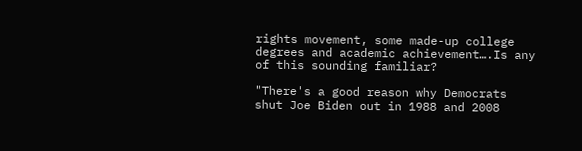rights movement, some made-up college degrees and academic achievement….Is any of this sounding familiar?

"There's a good reason why Democrats shut Joe Biden out in 1988 and 2008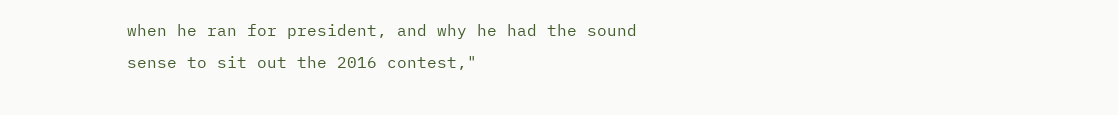when he ran for president, and why he had the sound sense to sit out the 2016 contest,"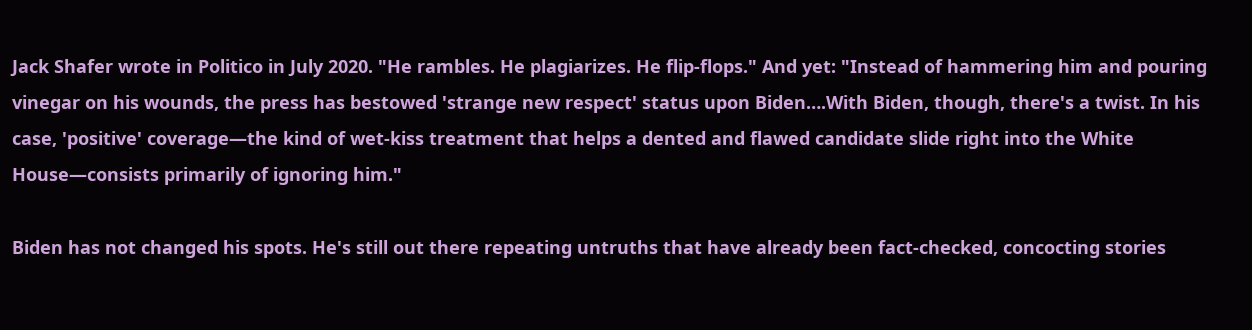Jack Shafer wrote in Politico in July 2020. "He rambles. He plagiarizes. He flip-flops." And yet: "Instead of hammering him and pouring vinegar on his wounds, the press has bestowed 'strange new respect' status upon Biden….With Biden, though, there's a twist. In his case, 'positive' coverage—the kind of wet-kiss treatment that helps a dented and flawed candidate slide right into the White House—consists primarily of ignoring him."

Biden has not changed his spots. He's still out there repeating untruths that have already been fact-checked, concocting stories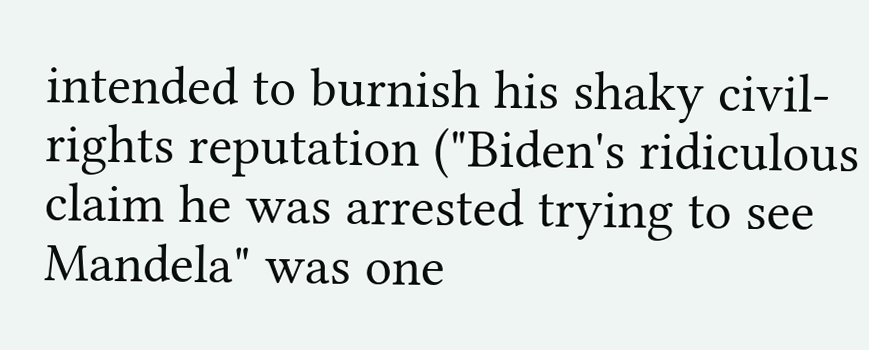intended to burnish his shaky civil-rights reputation ("Biden's ridiculous claim he was arrested trying to see Mandela" was one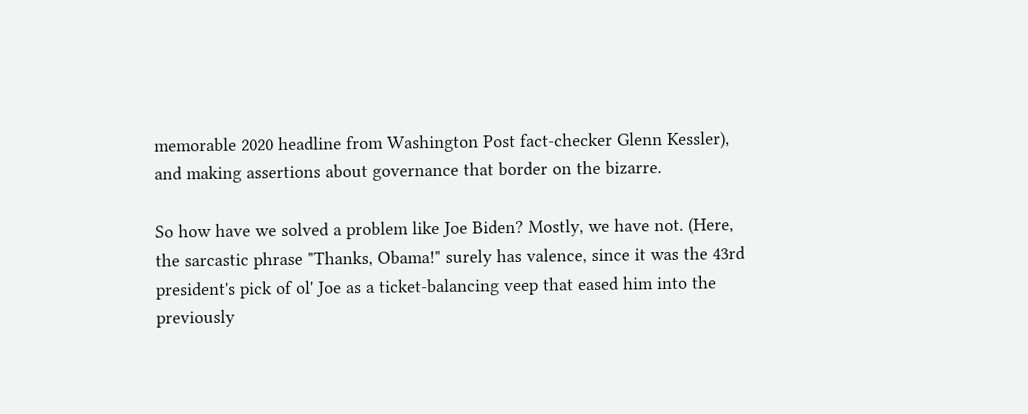memorable 2020 headline from Washington Post fact-checker Glenn Kessler), and making assertions about governance that border on the bizarre.

So how have we solved a problem like Joe Biden? Mostly, we have not. (Here, the sarcastic phrase "Thanks, Obama!" surely has valence, since it was the 43rd president's pick of ol' Joe as a ticket-balancing veep that eased him into the previously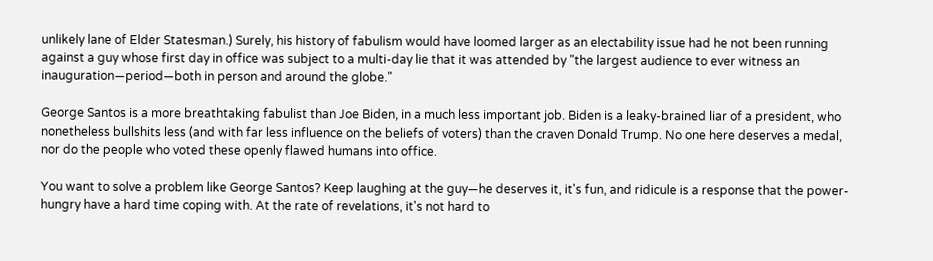unlikely lane of Elder Statesman.) Surely, his history of fabulism would have loomed larger as an electability issue had he not been running against a guy whose first day in office was subject to a multi-day lie that it was attended by "the largest audience to ever witness an inauguration—period—both in person and around the globe."

George Santos is a more breathtaking fabulist than Joe Biden, in a much less important job. Biden is a leaky-brained liar of a president, who nonetheless bullshits less (and with far less influence on the beliefs of voters) than the craven Donald Trump. No one here deserves a medal, nor do the people who voted these openly flawed humans into office.

You want to solve a problem like George Santos? Keep laughing at the guy—he deserves it, it's fun, and ridicule is a response that the power-hungry have a hard time coping with. At the rate of revelations, it's not hard to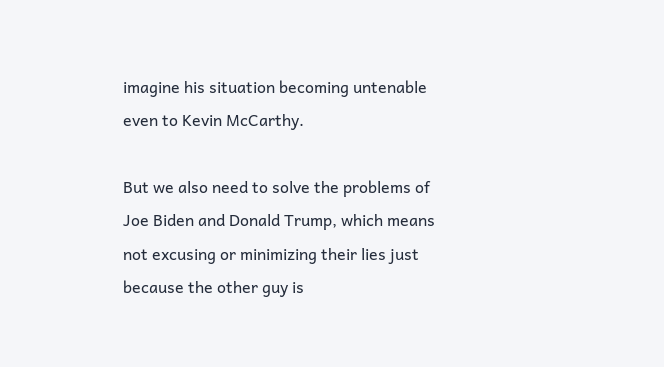imagine his situation becoming untenable even to Kevin McCarthy.

But we also need to solve the problems of Joe Biden and Donald Trump, which means not excusing or minimizing their lies just because the other guy is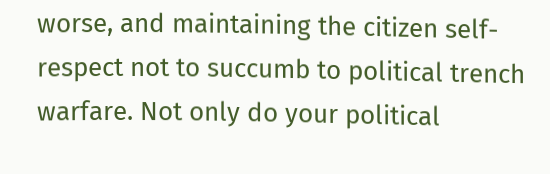worse, and maintaining the citizen self-respect not to succumb to political trench warfare. Not only do your political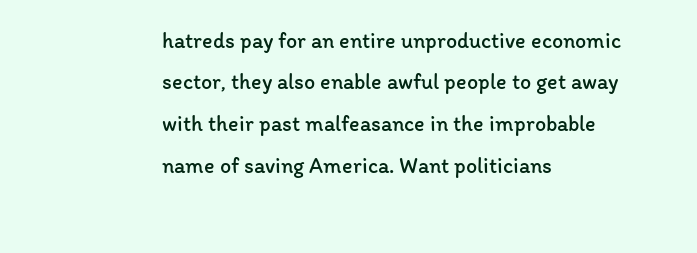hatreds pay for an entire unproductive economic sector, they also enable awful people to get away with their past malfeasance in the improbable name of saving America. Want politicians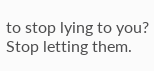to stop lying to you? Stop letting them.